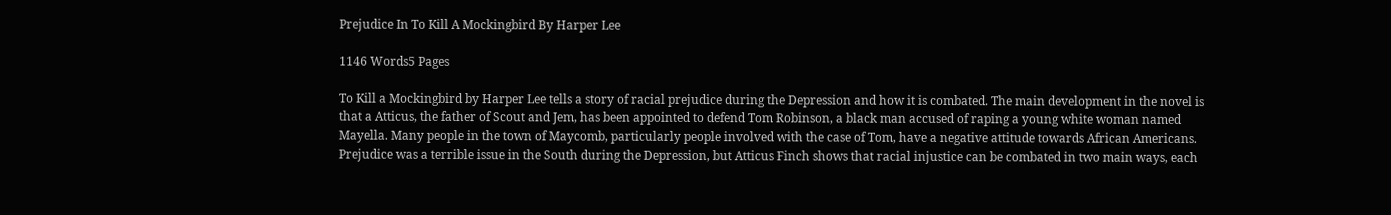Prejudice In To Kill A Mockingbird By Harper Lee

1146 Words5 Pages

To Kill a Mockingbird by Harper Lee tells a story of racial prejudice during the Depression and how it is combated. The main development in the novel is that a Atticus, the father of Scout and Jem, has been appointed to defend Tom Robinson, a black man accused of raping a young white woman named Mayella. Many people in the town of Maycomb, particularly people involved with the case of Tom, have a negative attitude towards African Americans. Prejudice was a terrible issue in the South during the Depression, but Atticus Finch shows that racial injustice can be combated in two main ways, each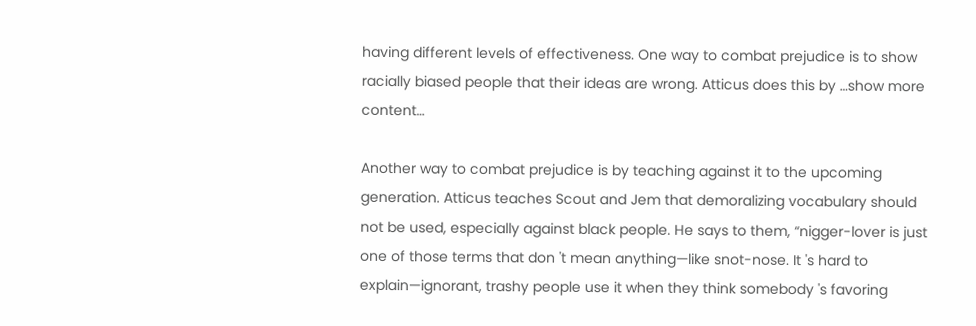having different levels of effectiveness. One way to combat prejudice is to show racially biased people that their ideas are wrong. Atticus does this by …show more content…

Another way to combat prejudice is by teaching against it to the upcoming generation. Atticus teaches Scout and Jem that demoralizing vocabulary should not be used, especially against black people. He says to them, “nigger-lover is just one of those terms that don 't mean anything—like snot-nose. It 's hard to explain—ignorant, trashy people use it when they think somebody 's favoring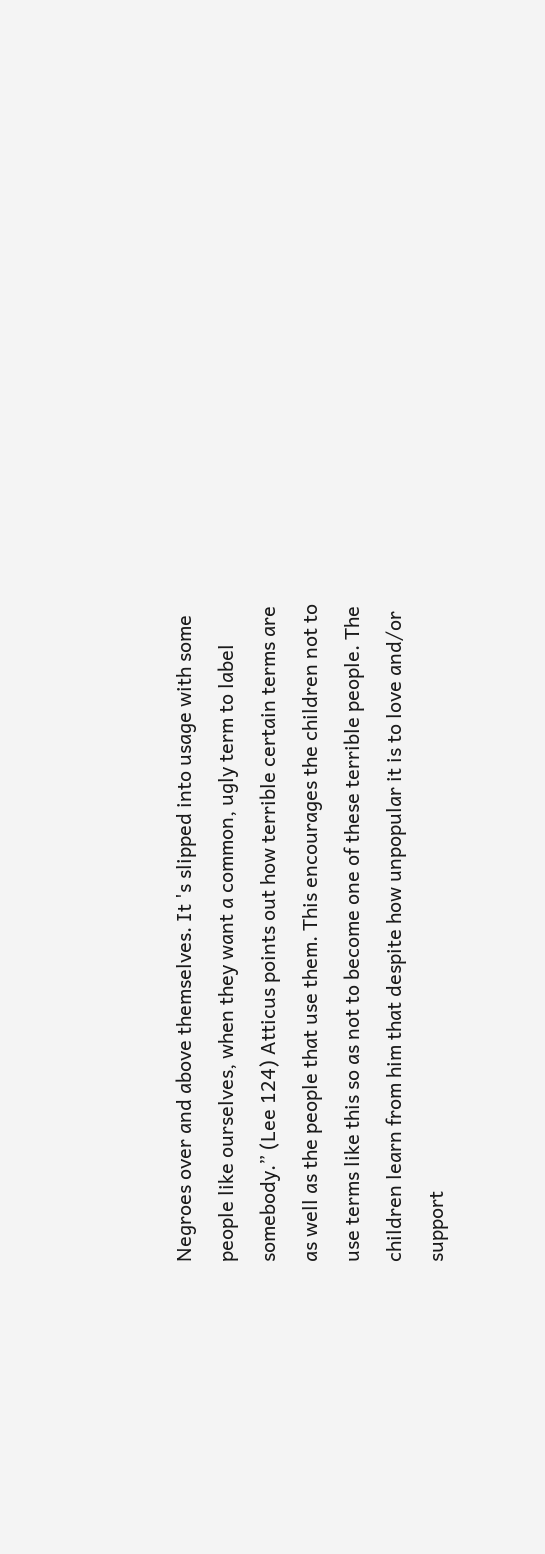Negroes over and above themselves. It 's slipped into usage with some people like ourselves, when they want a common, ugly term to label somebody.” (Lee 124) Atticus points out how terrible certain terms are as well as the people that use them. This encourages the children not to use terms like this so as not to become one of these terrible people. The children learn from him that despite how unpopular it is to love and/or support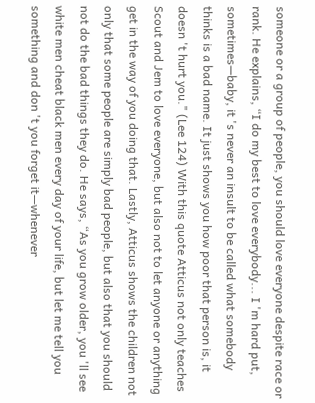someone or a group of people, you should love everyone despite race or rank. He explains, “I do my best to love everybody... I 'm hard put, sometimes—baby, it 's never an insult to be called what somebody thinks is a bad name. It just shows you how poor that person is, it doesn 't hurt you." (Lee 124) With this quote Atticus not only teaches Scout and Jem to love everyone, but also not to let anyone or anything get in the way of you doing that. Lastly, Atticus shows the children not only that some people are simply bad people, but also that you should not do the bad things they do. He says, “As you grow older, you 'll see white men cheat black men every day of your life, but let me tell you something and don 't you forget it—whenever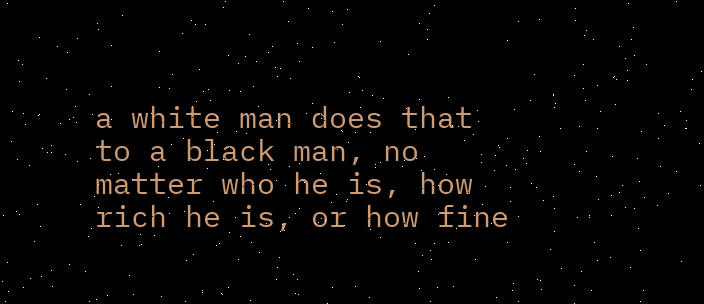a white man does that to a black man, no matter who he is, how rich he is, or how fine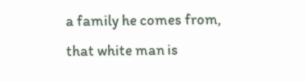a family he comes from, that white man is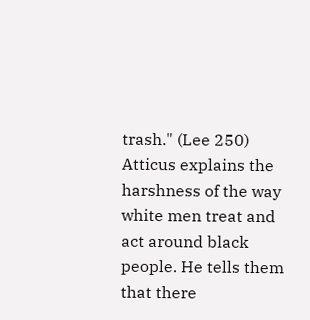trash." (Lee 250) Atticus explains the harshness of the way white men treat and act around black people. He tells them that there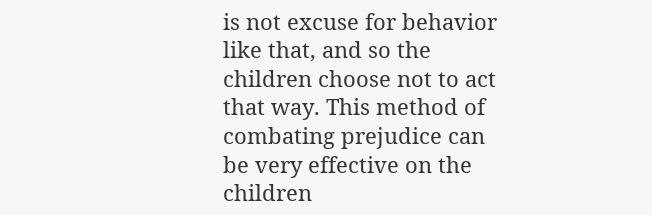is not excuse for behavior like that, and so the children choose not to act that way. This method of combating prejudice can be very effective on the children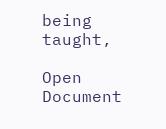being taught,

Open Document